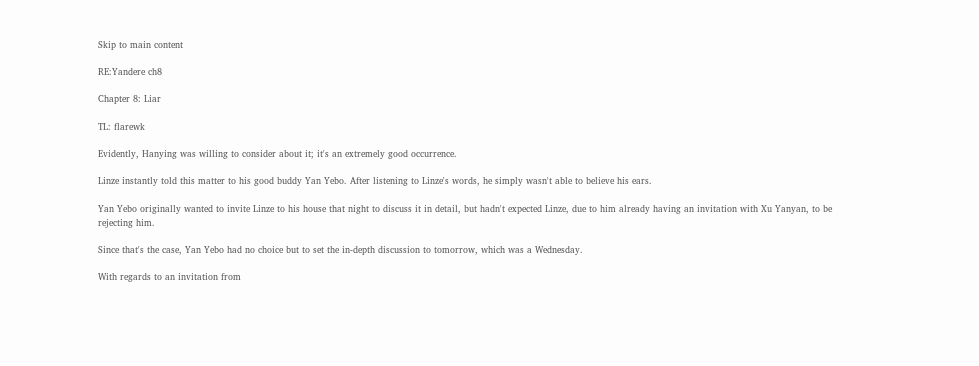Skip to main content

RE:Yandere ch8

Chapter 8: Liar

TL: flarewk

Evidently, Hanying was willing to consider about it; it's an extremely good occurrence.

Linze instantly told this matter to his good buddy Yan Yebo. After listening to Linze's words, he simply wasn't able to believe his ears.

Yan Yebo originally wanted to invite Linze to his house that night to discuss it in detail, but hadn't expected Linze, due to him already having an invitation with Xu Yanyan, to be rejecting him.

Since that's the case, Yan Yebo had no choice but to set the in-depth discussion to tomorrow, which was a Wednesday.

With regards to an invitation from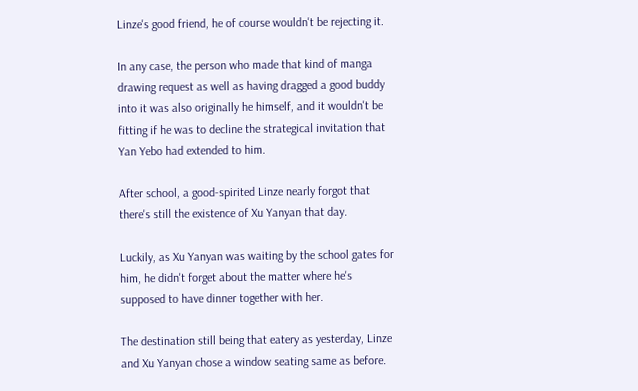Linze's good friend, he of course wouldn't be rejecting it.

In any case, the person who made that kind of manga drawing request as well as having dragged a good buddy into it was also originally he himself, and it wouldn't be fitting if he was to decline the strategical invitation that Yan Yebo had extended to him.

After school, a good-spirited Linze nearly forgot that there's still the existence of Xu Yanyan that day.

Luckily, as Xu Yanyan was waiting by the school gates for him, he didn't forget about the matter where he's supposed to have dinner together with her.

The destination still being that eatery as yesterday, Linze and Xu Yanyan chose a window seating same as before.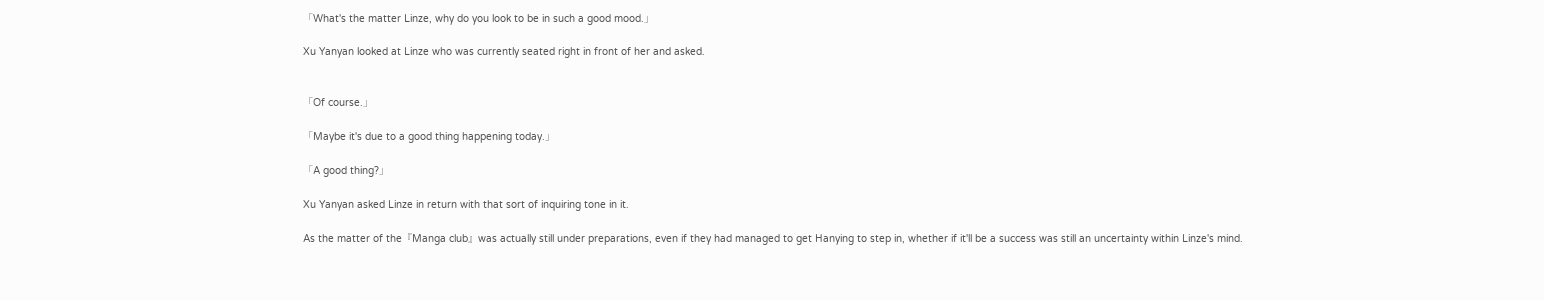「What's the matter Linze, why do you look to be in such a good mood.」

Xu Yanyan looked at Linze who was currently seated right in front of her and asked.


「Of course.」

「Maybe it's due to a good thing happening today.」

「A good thing?」

Xu Yanyan asked Linze in return with that sort of inquiring tone in it.

As the matter of the『Manga club』was actually still under preparations, even if they had managed to get Hanying to step in, whether if it'll be a success was still an uncertainty within Linze's mind.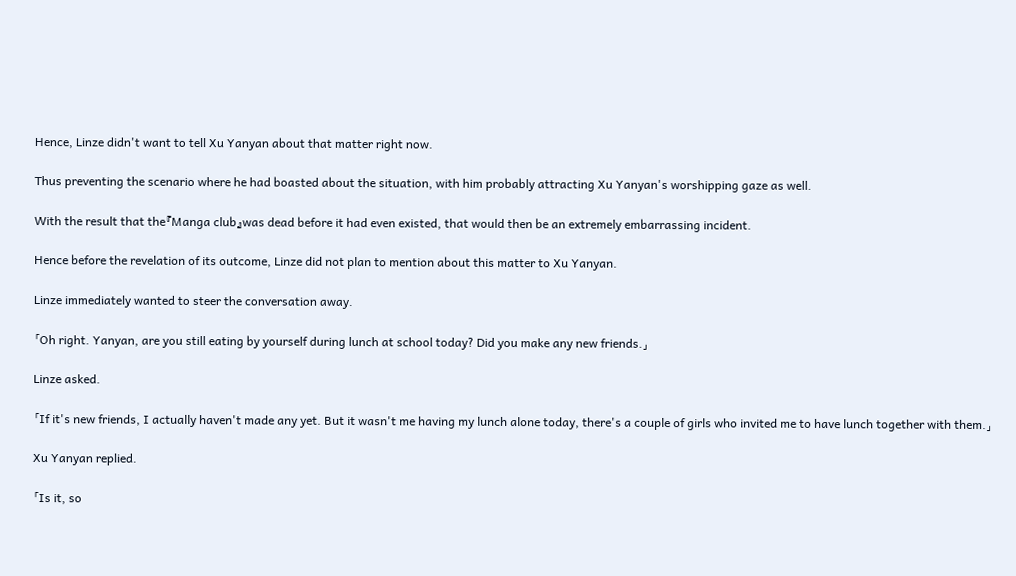Hence, Linze didn't want to tell Xu Yanyan about that matter right now.

Thus preventing the scenario where he had boasted about the situation, with him probably attracting Xu Yanyan's worshipping gaze as well.

With the result that the『Manga club』was dead before it had even existed, that would then be an extremely embarrassing incident.

Hence before the revelation of its outcome, Linze did not plan to mention about this matter to Xu Yanyan.

Linze immediately wanted to steer the conversation away.

「Oh right. Yanyan, are you still eating by yourself during lunch at school today? Did you make any new friends.」

Linze asked.

「If it's new friends, I actually haven't made any yet. But it wasn't me having my lunch alone today, there's a couple of girls who invited me to have lunch together with them.」

Xu Yanyan replied.

「Is it, so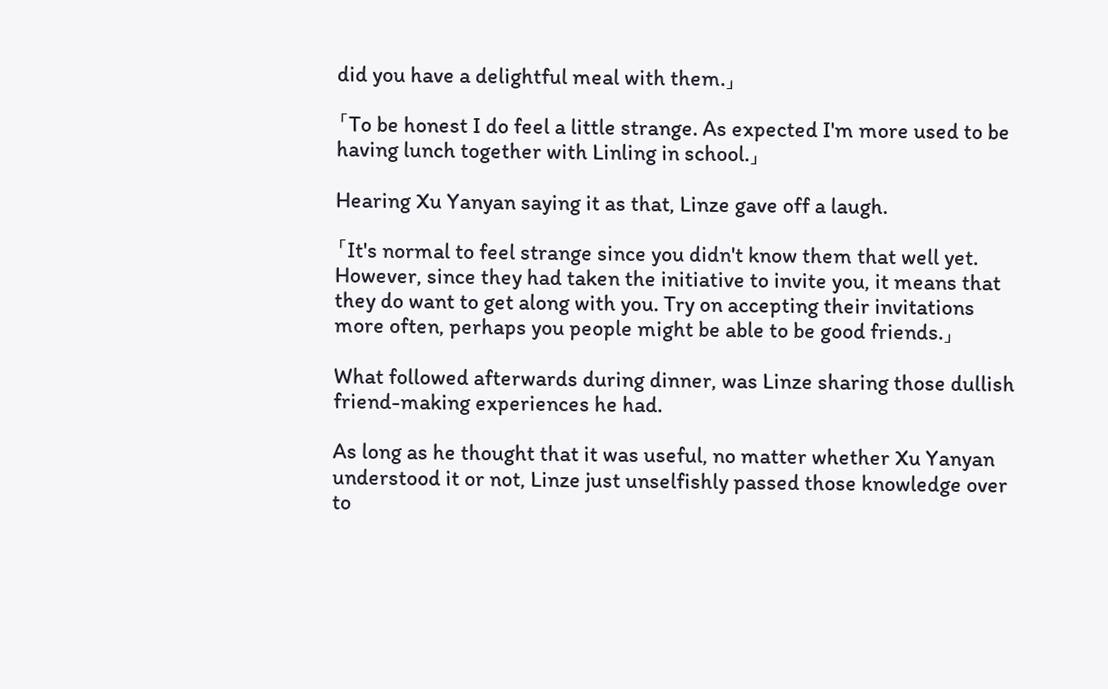did you have a delightful meal with them.」

「To be honest I do feel a little strange. As expected I'm more used to be having lunch together with Linling in school.」

Hearing Xu Yanyan saying it as that, Linze gave off a laugh.

「It's normal to feel strange since you didn't know them that well yet. However, since they had taken the initiative to invite you, it means that they do want to get along with you. Try on accepting their invitations more often, perhaps you people might be able to be good friends.」

What followed afterwards during dinner, was Linze sharing those dullish friend-making experiences he had.

As long as he thought that it was useful, no matter whether Xu Yanyan understood it or not, Linze just unselfishly passed those knowledge over to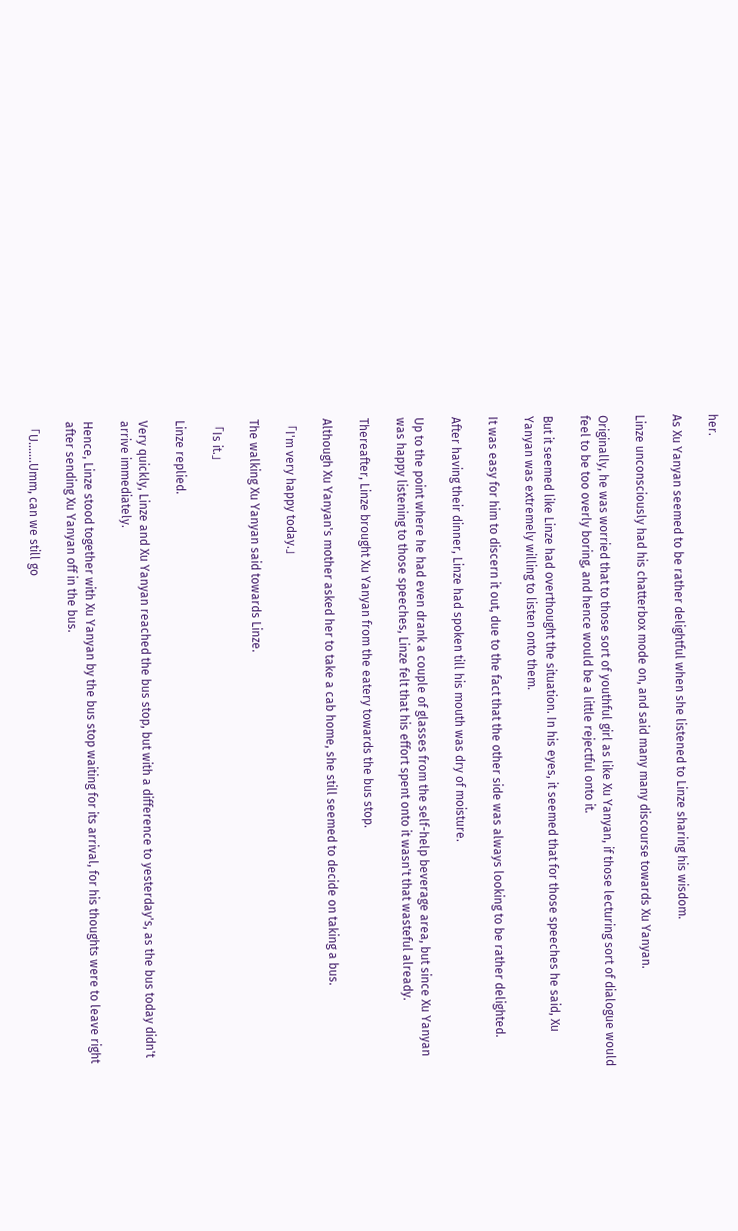her.

As Xu Yanyan seemed to be rather delightful when she listened to Linze sharing his wisdom.

Linze unconsciously had his chatterbox mode on, and said many many discourse towards Xu Yanyan.

Originally, he was worried that to those sort of youthful girl as like Xu Yanyan, if those lecturing sort of dialogue would feel to be too overly boring, and hence would be a little rejectful onto it.

But it seemed like Linze had overthought the situation. In his eyes, it seemed that for those speeches he said, Xu Yanyan was extremely willing to listen onto them.

It was easy for him to discern it out, due to the fact that the other side was always looking to be rather delighted.

After having their dinner, Linze had spoken till his mouth was dry of moisture.

Up to the point where he had even drank a couple of glasses from the self-help beverage area, but since Xu Yanyan was happy listening to those speeches, Linze felt that his effort spent onto it wasn't that wasteful already.

Thereafter, Linze brought Xu Yanyan from the eatery towards the bus stop.

Although Xu Yanyan's mother asked her to take a cab home, she still seemed to decide on taking a bus.

「I'm very happy today.」

The walking Xu Yanyan said towards Linze.

「Is it.」

Linze replied.

Very quickly, Linze and Xu Yanyan reached the bus stop, but with a difference to yesterday's, as the bus today didn't arrive immediately.

Hence, Linze stood together with Xu Yanyan by the bus stop waiting for its arrival, for his thoughts were to leave right after sending Xu Yanyan off in the bus.

「U.......Umm, can we still go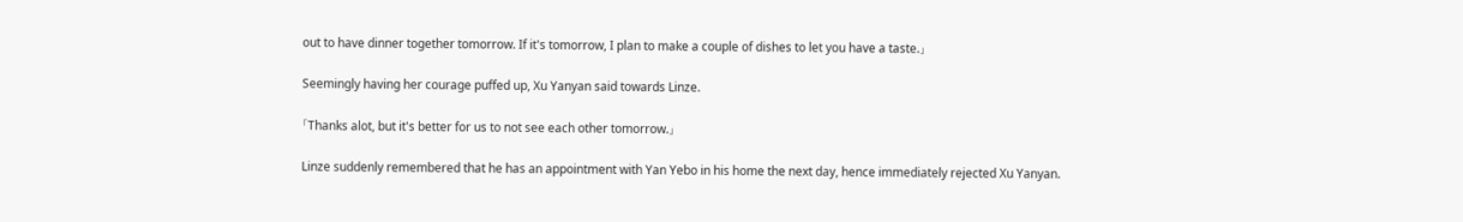out to have dinner together tomorrow. If it's tomorrow, I plan to make a couple of dishes to let you have a taste.」

Seemingly having her courage puffed up, Xu Yanyan said towards Linze.

「Thanks alot, but it's better for us to not see each other tomorrow.」

Linze suddenly remembered that he has an appointment with Yan Yebo in his home the next day, hence immediately rejected Xu Yanyan.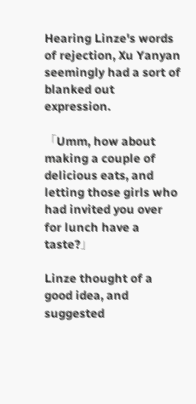Hearing Linze's words of rejection, Xu Yanyan seemingly had a sort of blanked out expression.

「Umm, how about making a couple of delicious eats, and letting those girls who had invited you over for lunch have a taste?」

Linze thought of a good idea, and suggested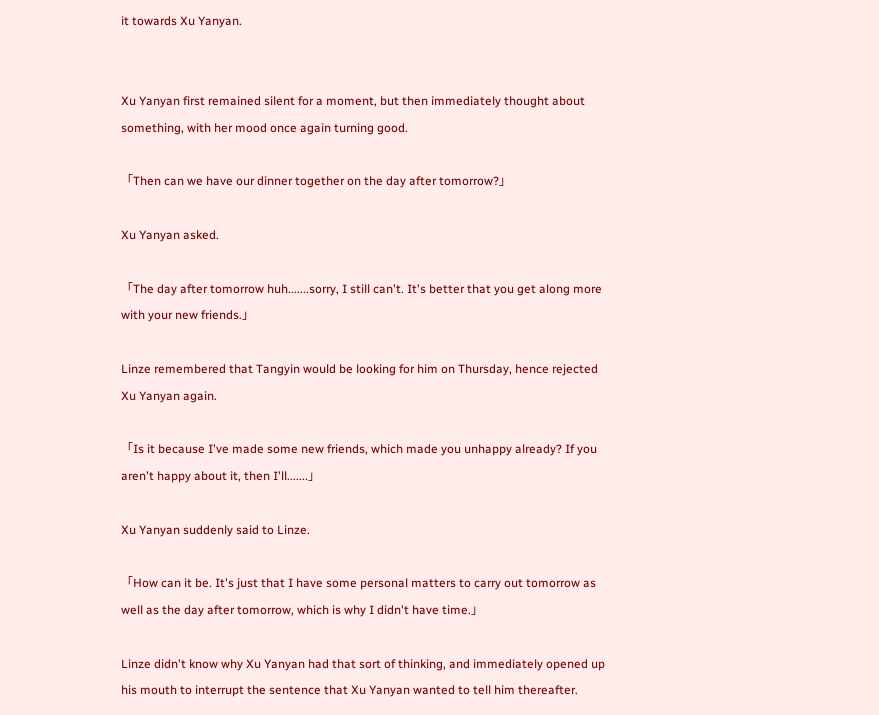it towards Xu Yanyan.


Xu Yanyan first remained silent for a moment, but then immediately thought about something, with her mood once again turning good.

「Then can we have our dinner together on the day after tomorrow?」

Xu Yanyan asked.

「The day after tomorrow huh.......sorry, I still can't. It's better that you get along more with your new friends.」

Linze remembered that Tangyin would be looking for him on Thursday, hence rejected Xu Yanyan again.

「Is it because I've made some new friends, which made you unhappy already? If you aren't happy about it, then I'll.......」

Xu Yanyan suddenly said to Linze.

「How can it be. It's just that I have some personal matters to carry out tomorrow as well as the day after tomorrow, which is why I didn't have time.」

Linze didn't know why Xu Yanyan had that sort of thinking, and immediately opened up his mouth to interrupt the sentence that Xu Yanyan wanted to tell him thereafter.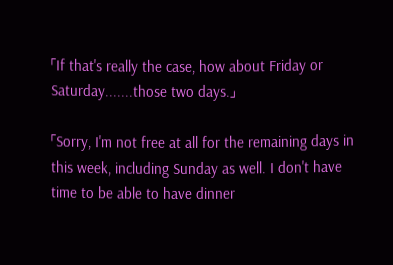「If that's really the case, how about Friday or Saturday.......those two days.」

「Sorry, I'm not free at all for the remaining days in this week, including Sunday as well. I don't have time to be able to have dinner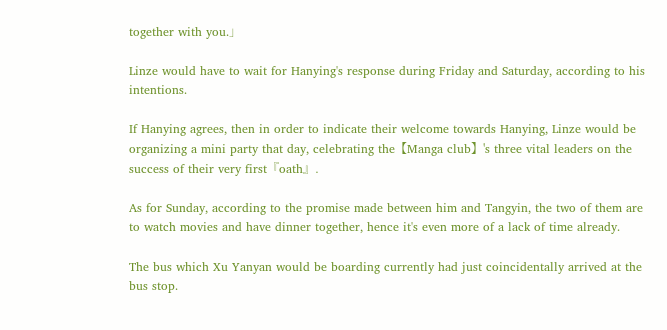together with you.」

Linze would have to wait for Hanying's response during Friday and Saturday, according to his intentions.

If Hanying agrees, then in order to indicate their welcome towards Hanying, Linze would be organizing a mini party that day, celebrating the【Manga club】's three vital leaders on the success of their very first『oath』.

As for Sunday, according to the promise made between him and Tangyin, the two of them are to watch movies and have dinner together, hence it's even more of a lack of time already.

The bus which Xu Yanyan would be boarding currently had just coincidentally arrived at the bus stop.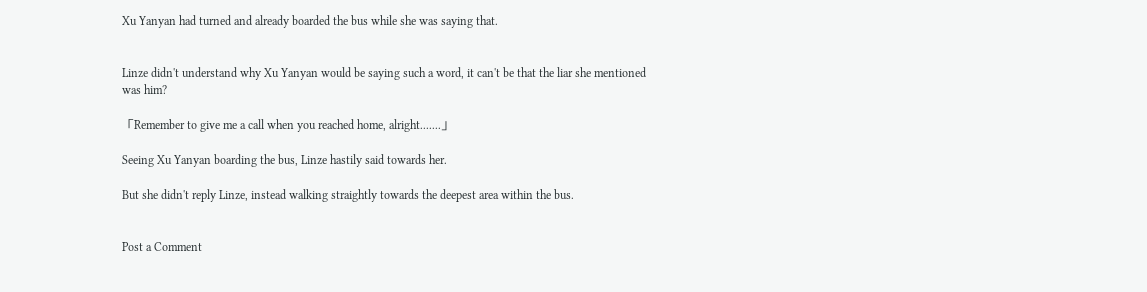Xu Yanyan had turned and already boarded the bus while she was saying that.


Linze didn't understand why Xu Yanyan would be saying such a word, it can't be that the liar she mentioned was him?

「Remember to give me a call when you reached home, alright.......」

Seeing Xu Yanyan boarding the bus, Linze hastily said towards her.

But she didn't reply Linze, instead walking straightly towards the deepest area within the bus.


Post a Comment